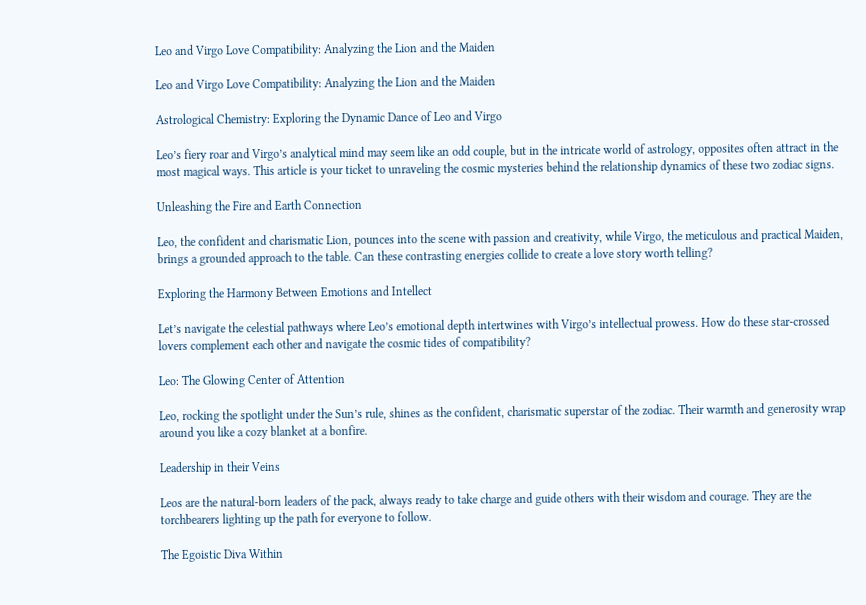Leo and Virgo Love Compatibility: Analyzing the Lion and the Maiden

Leo and Virgo Love Compatibility: Analyzing the Lion and the Maiden

Astrological Chemistry: Exploring the Dynamic Dance of Leo and Virgo

Leo’s fiery roar and Virgo’s analytical mind may seem like an odd couple, but in the intricate world of astrology, opposites often attract in the most magical ways. This article is your ticket to unraveling the cosmic mysteries behind the relationship dynamics of these two zodiac signs.

Unleashing the Fire and Earth Connection

Leo, the confident and charismatic Lion, pounces into the scene with passion and creativity, while Virgo, the meticulous and practical Maiden, brings a grounded approach to the table. Can these contrasting energies collide to create a love story worth telling?

Exploring the Harmony Between Emotions and Intellect

Let’s navigate the celestial pathways where Leo’s emotional depth intertwines with Virgo’s intellectual prowess. How do these star-crossed lovers complement each other and navigate the cosmic tides of compatibility?

Leo: The Glowing Center of Attention

Leo, rocking the spotlight under the Sun’s rule, shines as the confident, charismatic superstar of the zodiac. Their warmth and generosity wrap around you like a cozy blanket at a bonfire.

Leadership in their Veins

Leos are the natural-born leaders of the pack, always ready to take charge and guide others with their wisdom and courage. They are the torchbearers lighting up the path for everyone to follow.

The Egoistic Diva Within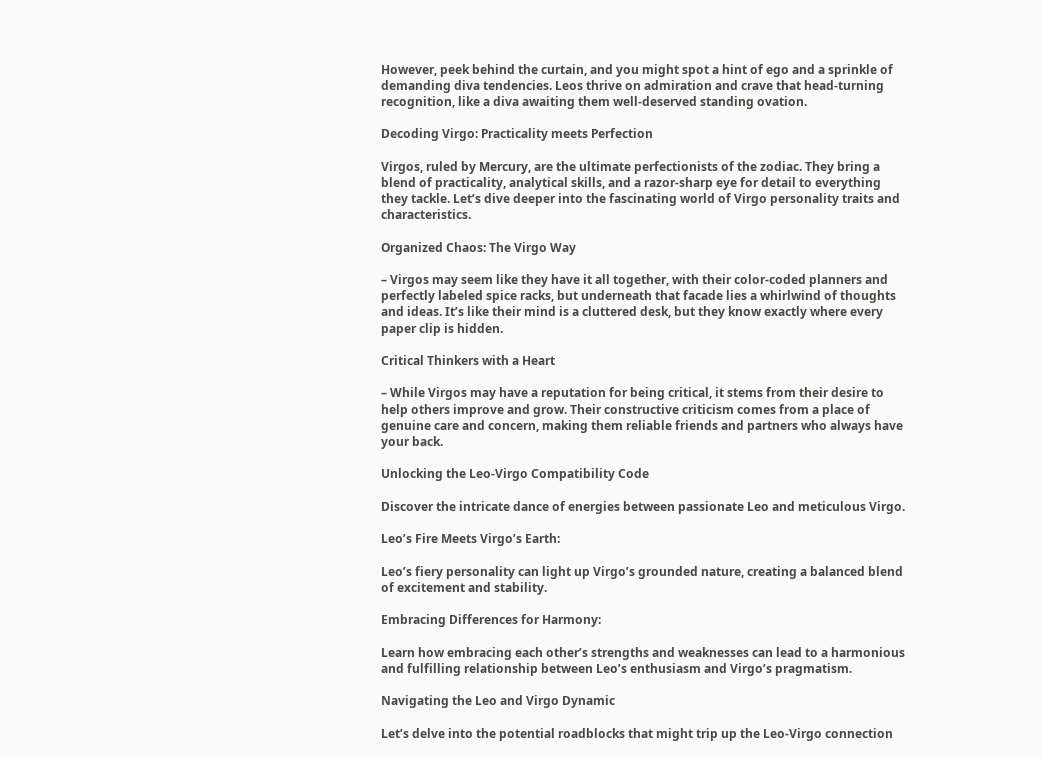However, peek behind the curtain, and you might spot a hint of ego and a sprinkle of demanding diva tendencies. Leos thrive on admiration and crave that head-turning recognition, like a diva awaiting them well-deserved standing ovation.

Decoding Virgo: Practicality meets Perfection

Virgos, ruled by Mercury, are the ultimate perfectionists of the zodiac. They bring a blend of practicality, analytical skills, and a razor-sharp eye for detail to everything they tackle. Let’s dive deeper into the fascinating world of Virgo personality traits and characteristics.

Organized Chaos: The Virgo Way

– Virgos may seem like they have it all together, with their color-coded planners and perfectly labeled spice racks, but underneath that facade lies a whirlwind of thoughts and ideas. It’s like their mind is a cluttered desk, but they know exactly where every paper clip is hidden.

Critical Thinkers with a Heart

– While Virgos may have a reputation for being critical, it stems from their desire to help others improve and grow. Their constructive criticism comes from a place of genuine care and concern, making them reliable friends and partners who always have your back.

Unlocking the Leo-Virgo Compatibility Code

Discover the intricate dance of energies between passionate Leo and meticulous Virgo.

Leo’s Fire Meets Virgo’s Earth:

Leo’s fiery personality can light up Virgo’s grounded nature, creating a balanced blend of excitement and stability.

Embracing Differences for Harmony:

Learn how embracing each other’s strengths and weaknesses can lead to a harmonious and fulfilling relationship between Leo’s enthusiasm and Virgo’s pragmatism.

Navigating the Leo and Virgo Dynamic

Let’s delve into the potential roadblocks that might trip up the Leo-Virgo connection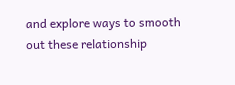and explore ways to smooth out these relationship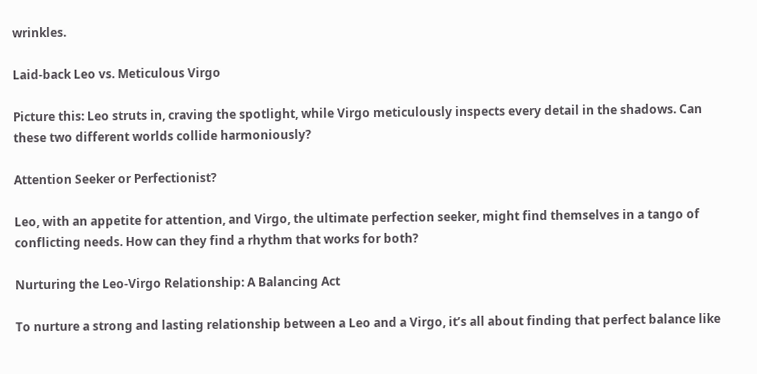wrinkles.

Laid-back Leo vs. Meticulous Virgo

Picture this: Leo struts in, craving the spotlight, while Virgo meticulously inspects every detail in the shadows. Can these two different worlds collide harmoniously?

Attention Seeker or Perfectionist?

Leo, with an appetite for attention, and Virgo, the ultimate perfection seeker, might find themselves in a tango of conflicting needs. How can they find a rhythm that works for both?

Nurturing the Leo-Virgo Relationship: A Balancing Act

To nurture a strong and lasting relationship between a Leo and a Virgo, it’s all about finding that perfect balance like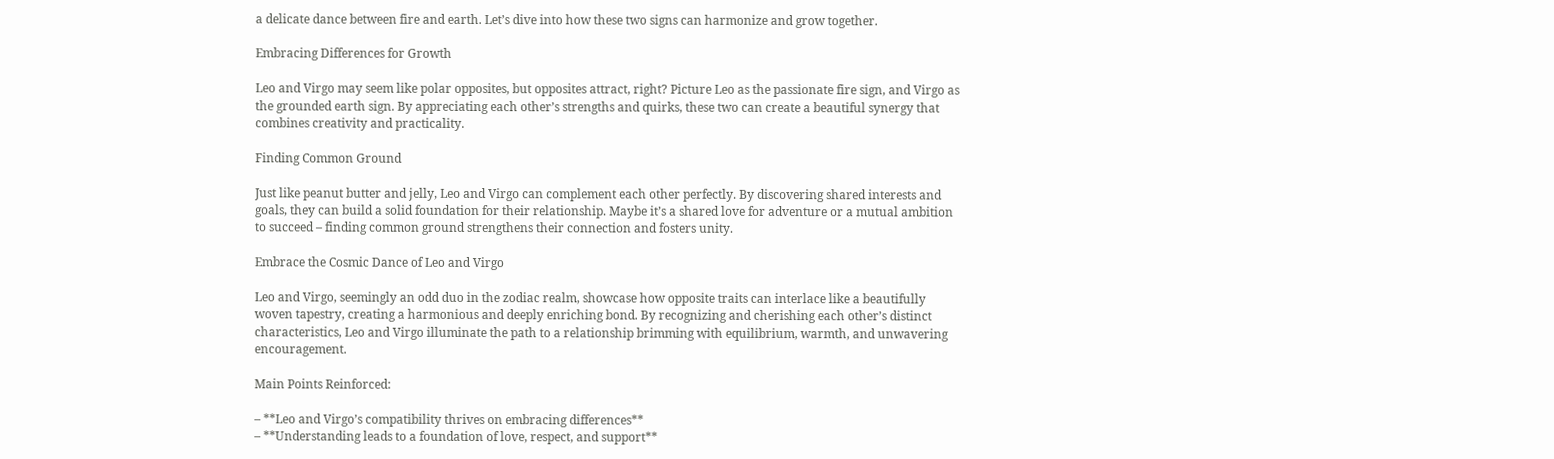a delicate dance between fire and earth. Let’s dive into how these two signs can harmonize and grow together.

Embracing Differences for Growth

Leo and Virgo may seem like polar opposites, but opposites attract, right? Picture Leo as the passionate fire sign, and Virgo as the grounded earth sign. By appreciating each other’s strengths and quirks, these two can create a beautiful synergy that combines creativity and practicality.

Finding Common Ground

Just like peanut butter and jelly, Leo and Virgo can complement each other perfectly. By discovering shared interests and goals, they can build a solid foundation for their relationship. Maybe it’s a shared love for adventure or a mutual ambition to succeed – finding common ground strengthens their connection and fosters unity.

Embrace the Cosmic Dance of Leo and Virgo

Leo and Virgo, seemingly an odd duo in the zodiac realm, showcase how opposite traits can interlace like a beautifully woven tapestry, creating a harmonious and deeply enriching bond. By recognizing and cherishing each other’s distinct characteristics, Leo and Virgo illuminate the path to a relationship brimming with equilibrium, warmth, and unwavering encouragement.

Main Points Reinforced:

– **Leo and Virgo’s compatibility thrives on embracing differences**
– **Understanding leads to a foundation of love, respect, and support**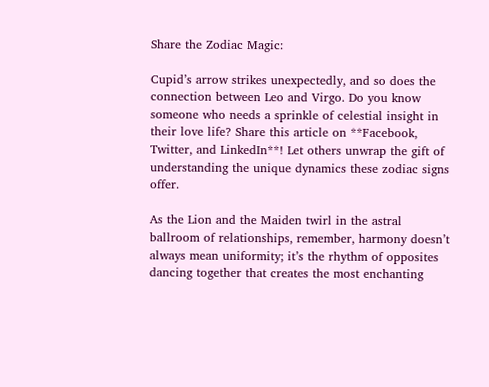Share the Zodiac Magic:

Cupid’s arrow strikes unexpectedly, and so does the connection between Leo and Virgo. Do you know someone who needs a sprinkle of celestial insight in their love life? Share this article on **Facebook, Twitter, and LinkedIn**! Let others unwrap the gift of understanding the unique dynamics these zodiac signs offer.

As the Lion and the Maiden twirl in the astral ballroom of relationships, remember, harmony doesn’t always mean uniformity; it’s the rhythm of opposites dancing together that creates the most enchanting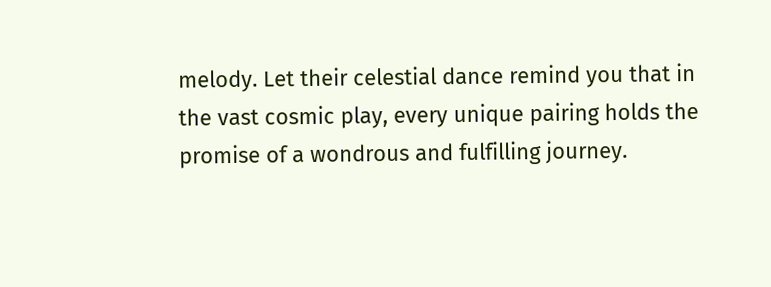melody. Let their celestial dance remind you that in the vast cosmic play, every unique pairing holds the promise of a wondrous and fulfilling journey.